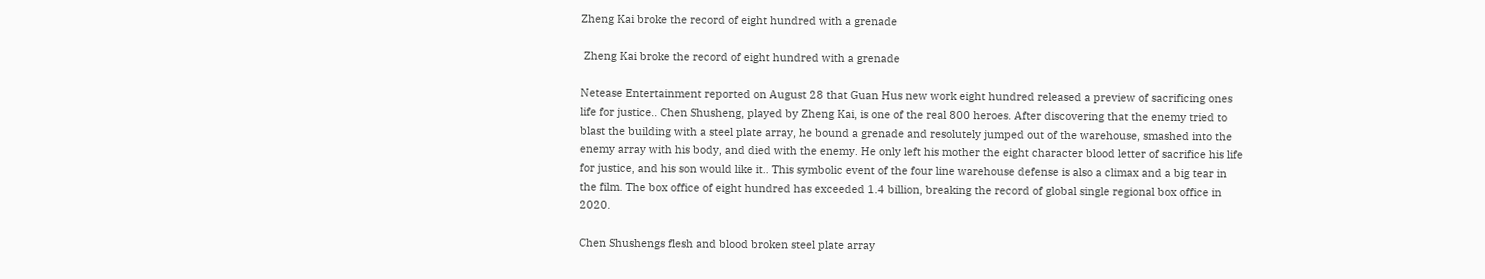Zheng Kai broke the record of eight hundred with a grenade

 Zheng Kai broke the record of eight hundred with a grenade

Netease Entertainment reported on August 28 that Guan Hus new work eight hundred released a preview of sacrificing ones life for justice.. Chen Shusheng, played by Zheng Kai, is one of the real 800 heroes. After discovering that the enemy tried to blast the building with a steel plate array, he bound a grenade and resolutely jumped out of the warehouse, smashed into the enemy array with his body, and died with the enemy. He only left his mother the eight character blood letter of sacrifice his life for justice, and his son would like it.. This symbolic event of the four line warehouse defense is also a climax and a big tear in the film. The box office of eight hundred has exceeded 1.4 billion, breaking the record of global single regional box office in 2020.

Chen Shushengs flesh and blood broken steel plate array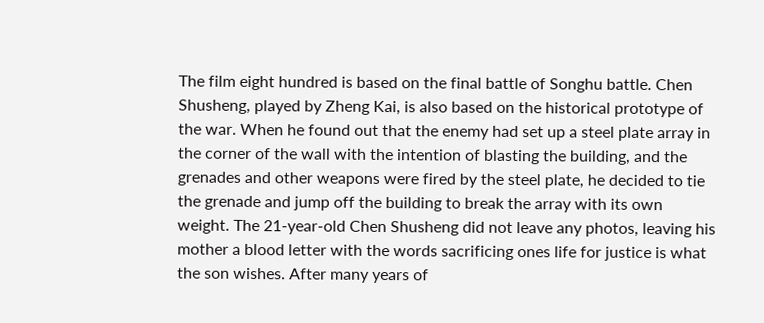The film eight hundred is based on the final battle of Songhu battle. Chen Shusheng, played by Zheng Kai, is also based on the historical prototype of the war. When he found out that the enemy had set up a steel plate array in the corner of the wall with the intention of blasting the building, and the grenades and other weapons were fired by the steel plate, he decided to tie the grenade and jump off the building to break the array with its own weight. The 21-year-old Chen Shusheng did not leave any photos, leaving his mother a blood letter with the words sacrificing ones life for justice is what the son wishes. After many years of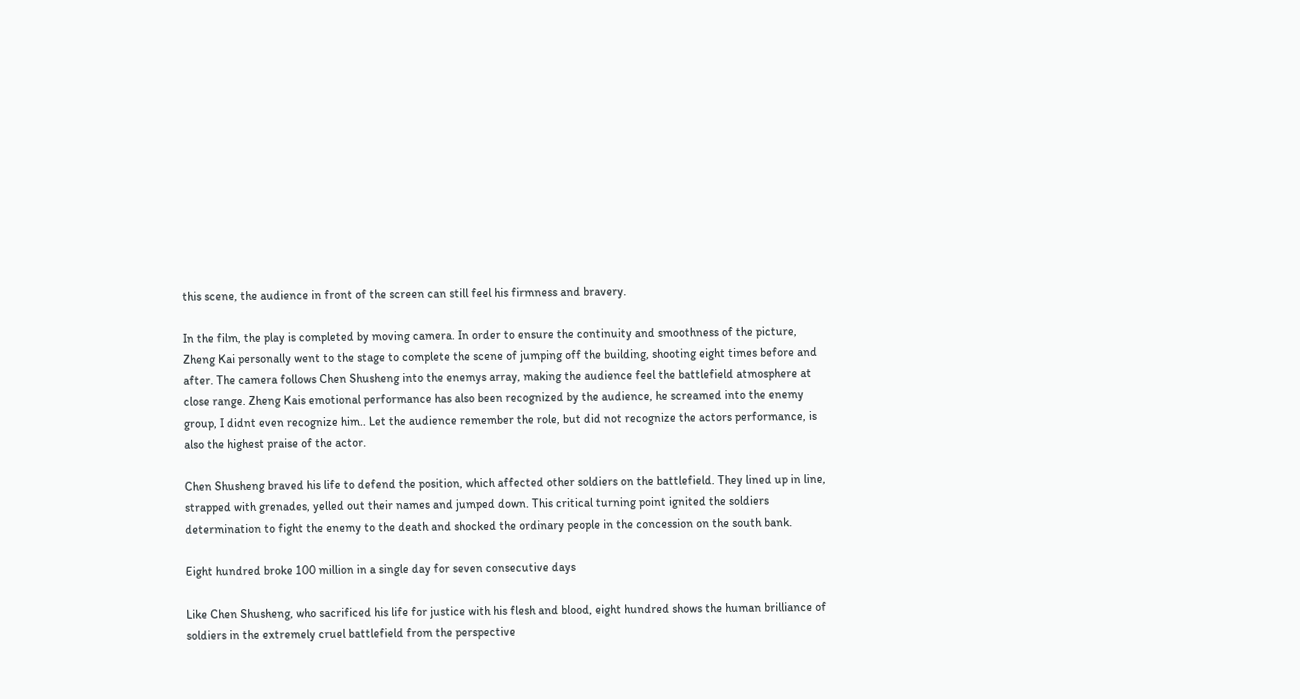this scene, the audience in front of the screen can still feel his firmness and bravery.

In the film, the play is completed by moving camera. In order to ensure the continuity and smoothness of the picture, Zheng Kai personally went to the stage to complete the scene of jumping off the building, shooting eight times before and after. The camera follows Chen Shusheng into the enemys array, making the audience feel the battlefield atmosphere at close range. Zheng Kais emotional performance has also been recognized by the audience, he screamed into the enemy group, I didnt even recognize him.. Let the audience remember the role, but did not recognize the actors performance, is also the highest praise of the actor.

Chen Shusheng braved his life to defend the position, which affected other soldiers on the battlefield. They lined up in line, strapped with grenades, yelled out their names and jumped down. This critical turning point ignited the soldiers determination to fight the enemy to the death and shocked the ordinary people in the concession on the south bank.

Eight hundred broke 100 million in a single day for seven consecutive days

Like Chen Shusheng, who sacrificed his life for justice with his flesh and blood, eight hundred shows the human brilliance of soldiers in the extremely cruel battlefield from the perspective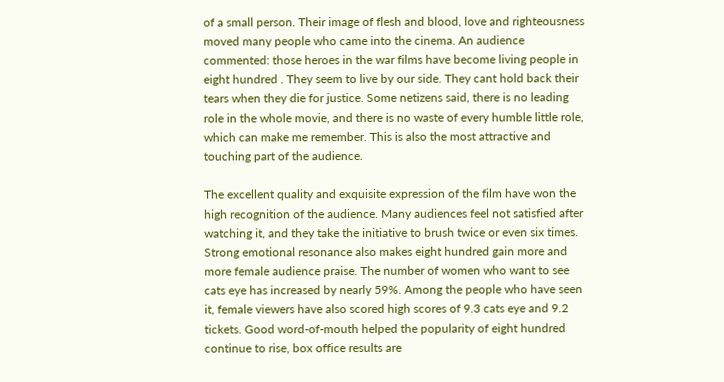of a small person. Their image of flesh and blood, love and righteousness moved many people who came into the cinema. An audience commented: those heroes in the war films have become living people in eight hundred . They seem to live by our side. They cant hold back their tears when they die for justice. Some netizens said, there is no leading role in the whole movie, and there is no waste of every humble little role, which can make me remember. This is also the most attractive and touching part of the audience.

The excellent quality and exquisite expression of the film have won the high recognition of the audience. Many audiences feel not satisfied after watching it, and they take the initiative to brush twice or even six times. Strong emotional resonance also makes eight hundred gain more and more female audience praise. The number of women who want to see cats eye has increased by nearly 59%. Among the people who have seen it, female viewers have also scored high scores of 9.3 cats eye and 9.2 tickets. Good word-of-mouth helped the popularity of eight hundred continue to rise, box office results are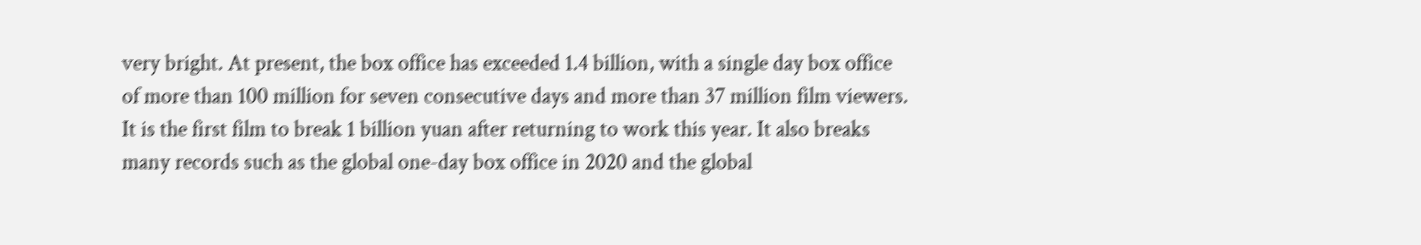very bright. At present, the box office has exceeded 1.4 billion, with a single day box office of more than 100 million for seven consecutive days and more than 37 million film viewers. It is the first film to break 1 billion yuan after returning to work this year. It also breaks many records such as the global one-day box office in 2020 and the global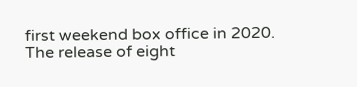first weekend box office in 2020. The release of eight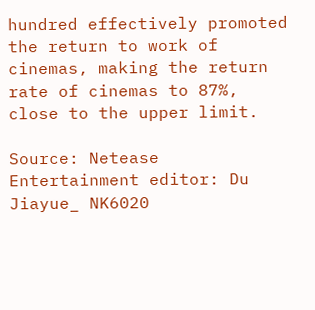hundred effectively promoted the return to work of cinemas, making the return rate of cinemas to 87%, close to the upper limit.

Source: Netease Entertainment editor: Du Jiayue_ NK6020